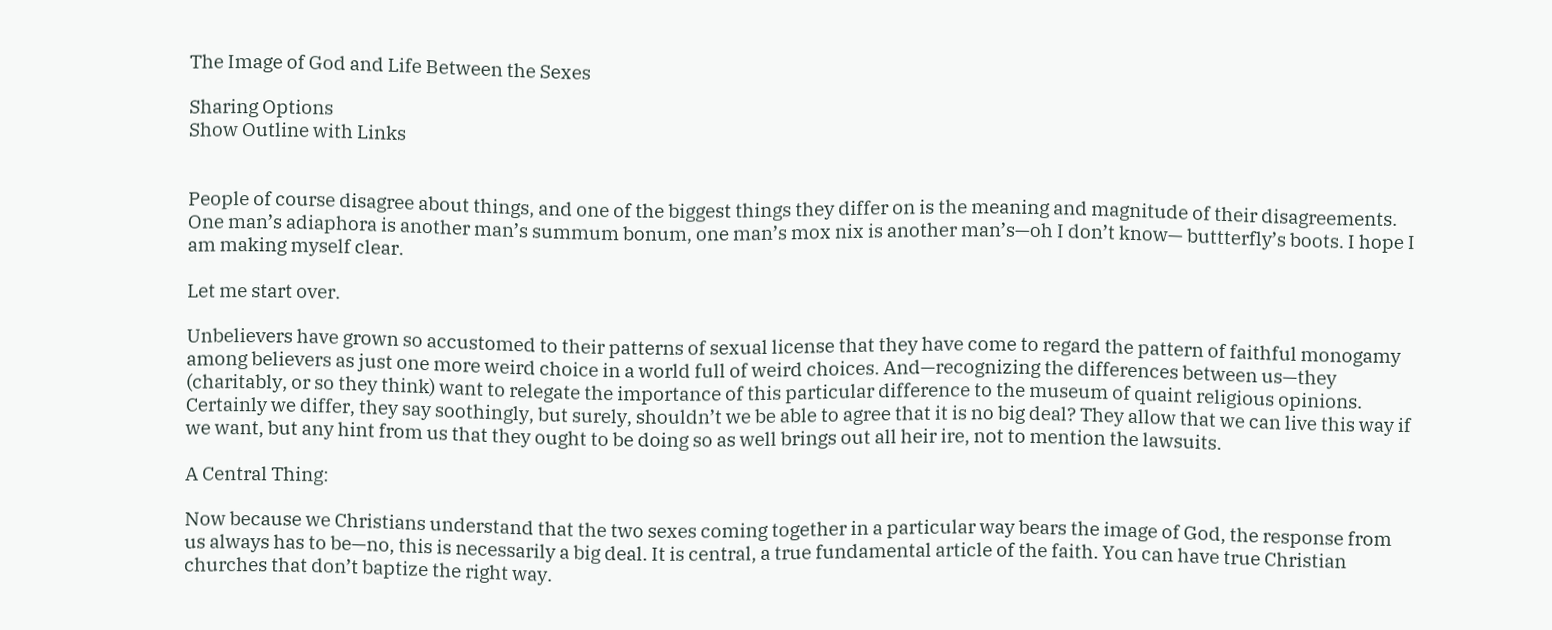The Image of God and Life Between the Sexes

Sharing Options
Show Outline with Links


People of course disagree about things, and one of the biggest things they differ on is the meaning and magnitude of their disagreements. One man’s adiaphora is another man’s summum bonum, one man’s mox nix is another man’s—oh I don’t know— buttterfly’s boots. I hope I am making myself clear.

Let me start over.

Unbelievers have grown so accustomed to their patterns of sexual license that they have come to regard the pattern of faithful monogamy among believers as just one more weird choice in a world full of weird choices. And—recognizing the differences between us—they (charitably, or so they think) want to relegate the importance of this particular difference to the museum of quaint religious opinions. Certainly we differ, they say soothingly, but surely, shouldn’t we be able to agree that it is no big deal? They allow that we can live this way if we want, but any hint from us that they ought to be doing so as well brings out all heir ire, not to mention the lawsuits.

A Central Thing:

Now because we Christians understand that the two sexes coming together in a particular way bears the image of God, the response from us always has to be—no, this is necessarily a big deal. It is central, a true fundamental article of the faith. You can have true Christian churches that don’t baptize the right way.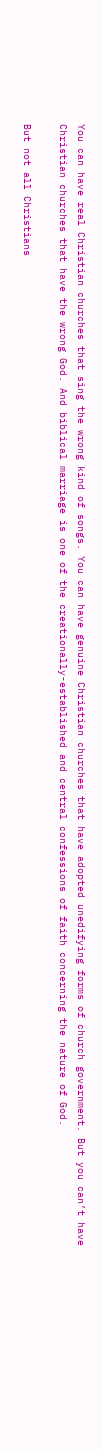You can have real Christian churches that sing the wrong kind of songs. You can have genuine Christian churches that have adopted unedifying forms of church government. But you can’t have Christian churches that have the wrong God. And biblical marriage is one of the creationally-established and central confessions of faith concerning the nature of God.

But not all Christians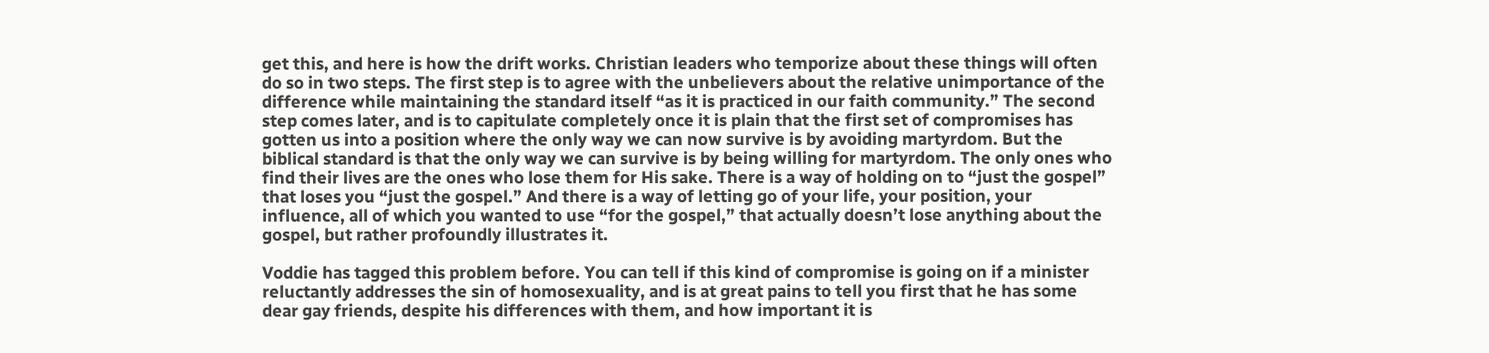get this, and here is how the drift works. Christian leaders who temporize about these things will often do so in two steps. The first step is to agree with the unbelievers about the relative unimportance of the difference while maintaining the standard itself “as it is practiced in our faith community.” The second step comes later, and is to capitulate completely once it is plain that the first set of compromises has gotten us into a position where the only way we can now survive is by avoiding martyrdom. But the biblical standard is that the only way we can survive is by being willing for martyrdom. The only ones who find their lives are the ones who lose them for His sake. There is a way of holding on to “just the gospel” that loses you “just the gospel.” And there is a way of letting go of your life, your position, your influence, all of which you wanted to use “for the gospel,” that actually doesn’t lose anything about the gospel, but rather profoundly illustrates it.

Voddie has tagged this problem before. You can tell if this kind of compromise is going on if a minister reluctantly addresses the sin of homosexuality, and is at great pains to tell you first that he has some dear gay friends, despite his differences with them, and how important it is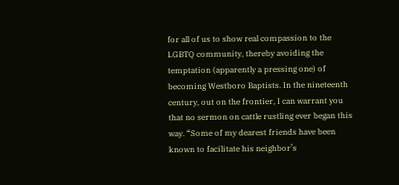for all of us to show real compassion to the LGBTQ community, thereby avoiding the temptation (apparently a pressing one) of becoming Westboro Baptists. In the nineteenth century, out on the frontier, I can warrant you that no sermon on cattle rustling ever began this way. “Some of my dearest friends have been known to facilitate his neighbor’s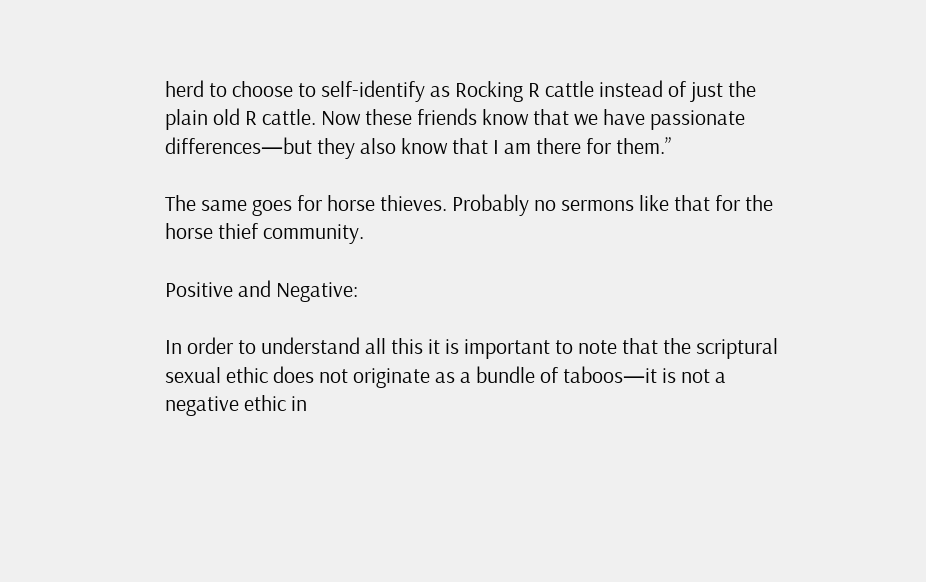herd to choose to self-identify as Rocking R cattle instead of just the plain old R cattle. Now these friends know that we have passionate differences—but they also know that I am there for them.”

The same goes for horse thieves. Probably no sermons like that for the horse thief community.

Positive and Negative:

In order to understand all this it is important to note that the scriptural sexual ethic does not originate as a bundle of taboos—it is not a negative ethic in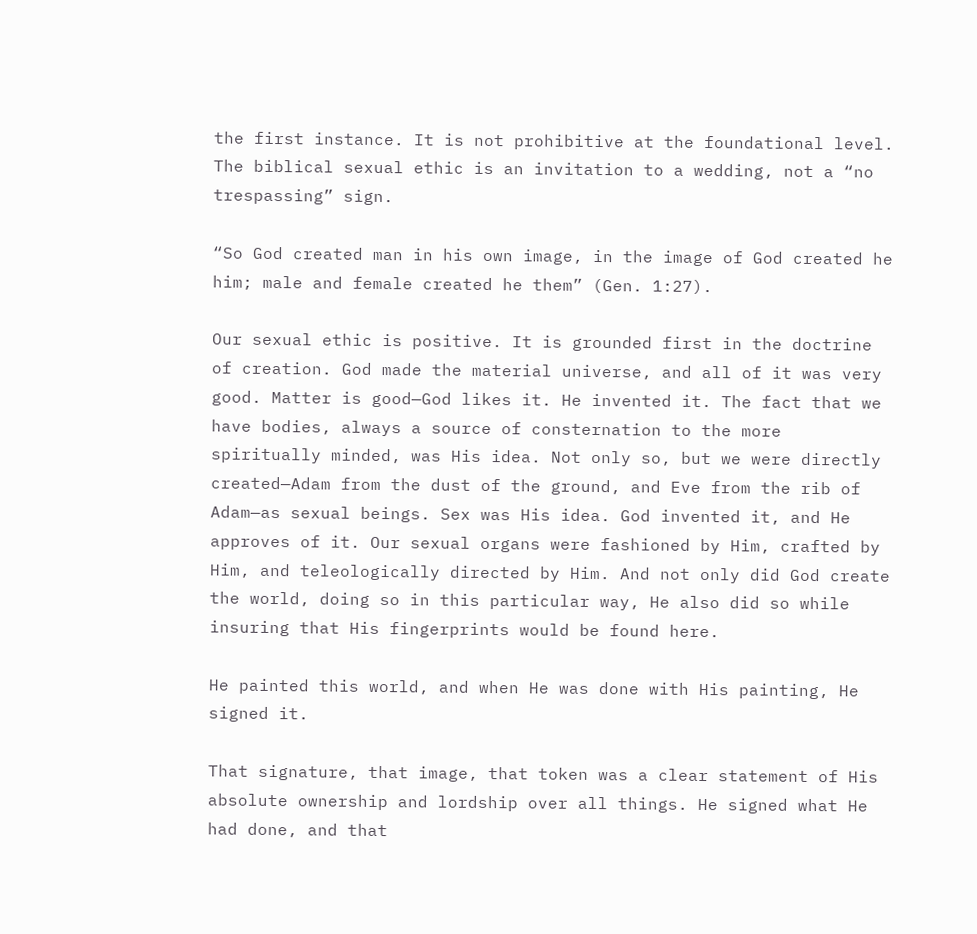the first instance. It is not prohibitive at the foundational level. The biblical sexual ethic is an invitation to a wedding, not a “no trespassing” sign.

“So God created man in his own image, in the image of God created he him; male and female created he them” (Gen. 1:27).

Our sexual ethic is positive. It is grounded first in the doctrine of creation. God made the material universe, and all of it was very good. Matter is good—God likes it. He invented it. The fact that we have bodies, always a source of consternation to the more spiritually minded, was His idea. Not only so, but we were directly created—Adam from the dust of the ground, and Eve from the rib of Adam—as sexual beings. Sex was His idea. God invented it, and He approves of it. Our sexual organs were fashioned by Him, crafted by Him, and teleologically directed by Him. And not only did God create the world, doing so in this particular way, He also did so while insuring that His fingerprints would be found here.

He painted this world, and when He was done with His painting, He signed it.

That signature, that image, that token was a clear statement of His absolute ownership and lordship over all things. He signed what He had done, and that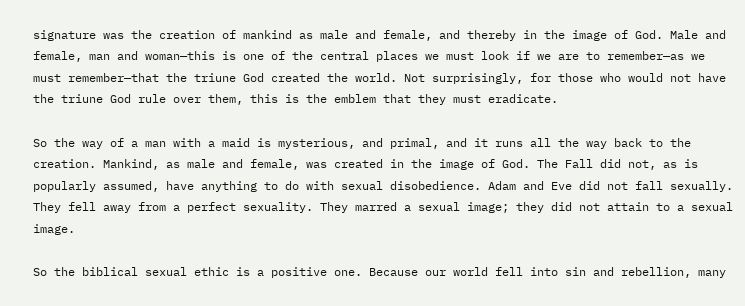signature was the creation of mankind as male and female, and thereby in the image of God. Male and female, man and woman—this is one of the central places we must look if we are to remember—as we must remember—that the triune God created the world. Not surprisingly, for those who would not have the triune God rule over them, this is the emblem that they must eradicate.

So the way of a man with a maid is mysterious, and primal, and it runs all the way back to the creation. Mankind, as male and female, was created in the image of God. The Fall did not, as is popularly assumed, have anything to do with sexual disobedience. Adam and Eve did not fall sexually. They fell away from a perfect sexuality. They marred a sexual image; they did not attain to a sexual image.

So the biblical sexual ethic is a positive one. Because our world fell into sin and rebellion, many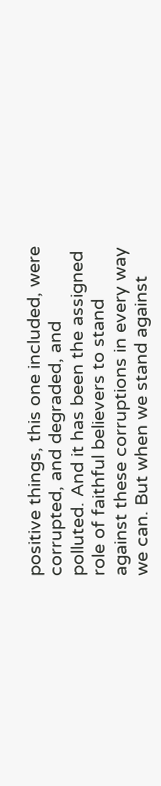positive things, this one included, were corrupted, and degraded, and polluted. And it has been the assigned role of faithful believers to stand against these corruptions in every way we can. But when we stand against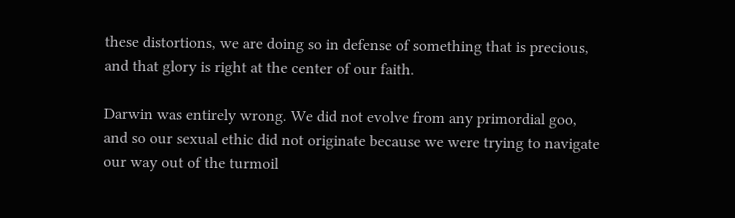these distortions, we are doing so in defense of something that is precious, and that glory is right at the center of our faith.

Darwin was entirely wrong. We did not evolve from any primordial goo, and so our sexual ethic did not originate because we were trying to navigate our way out of the turmoil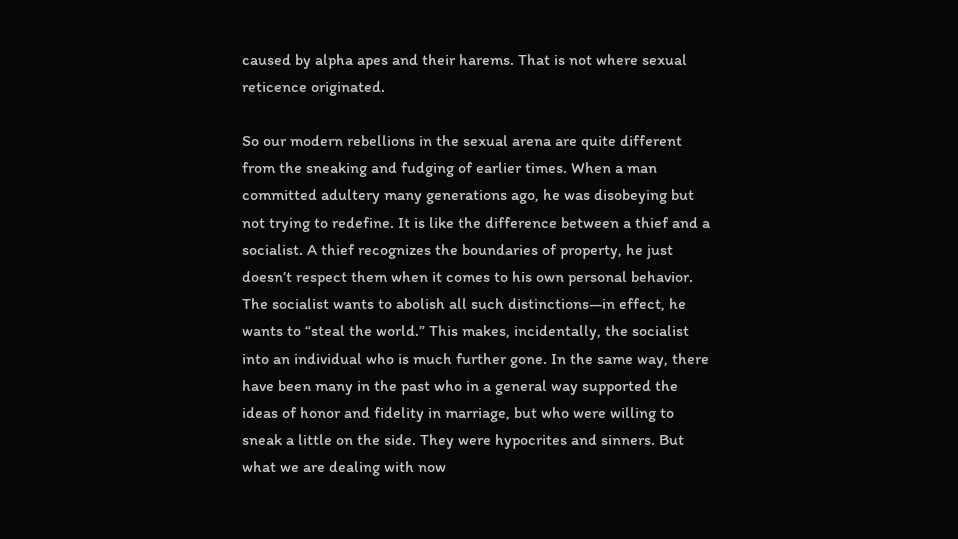caused by alpha apes and their harems. That is not where sexual reticence originated.

So our modern rebellions in the sexual arena are quite different from the sneaking and fudging of earlier times. When a man committed adultery many generations ago, he was disobeying but not trying to redefine. It is like the difference between a thief and a socialist. A thief recognizes the boundaries of property, he just doesn’t respect them when it comes to his own personal behavior. The socialist wants to abolish all such distinctions—in effect, he wants to “steal the world.” This makes, incidentally, the socialist into an individual who is much further gone. In the same way, there have been many in the past who in a general way supported the ideas of honor and fidelity in marriage, but who were willing to sneak a little on the side. They were hypocrites and sinners. But what we are dealing with now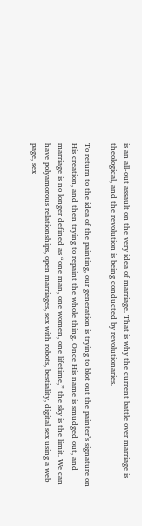is an all-out assault on the very idea of marriage. That is why the current battle over marriage is theological, and the revolution is being conducted by revolutionaries.

To return to the idea of the painting, our generation is trying to blot out the painter’s signature on His creation, and then trying to repaint the whole thing. Once His name is smudged out, and marriage is no longer defined as “one man, one women, one lifetime,” the sky is the limit. We can have polyamorous relationships, open marriages, sex with robots, bestiality, digital sex using a web page, sex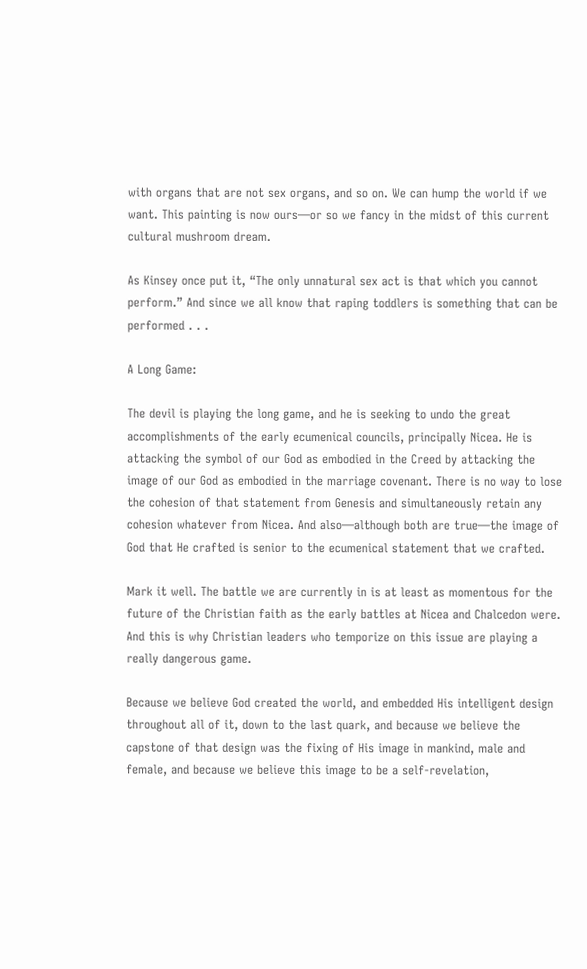with organs that are not sex organs, and so on. We can hump the world if we want. This painting is now ours—or so we fancy in the midst of this current cultural mushroom dream.

As Kinsey once put it, “The only unnatural sex act is that which you cannot perform.” And since we all know that raping toddlers is something that can be performed . . .

A Long Game:

The devil is playing the long game, and he is seeking to undo the great accomplishments of the early ecumenical councils, principally Nicea. He is attacking the symbol of our God as embodied in the Creed by attacking the image of our God as embodied in the marriage covenant. There is no way to lose the cohesion of that statement from Genesis and simultaneously retain any cohesion whatever from Nicea. And also—although both are true—the image of God that He crafted is senior to the ecumenical statement that we crafted.

Mark it well. The battle we are currently in is at least as momentous for the future of the Christian faith as the early battles at Nicea and Chalcedon were. And this is why Christian leaders who temporize on this issue are playing a really dangerous game.

Because we believe God created the world, and embedded His intelligent design throughout all of it, down to the last quark, and because we believe the capstone of that design was the fixing of His image in mankind, male and female, and because we believe this image to be a self-revelation,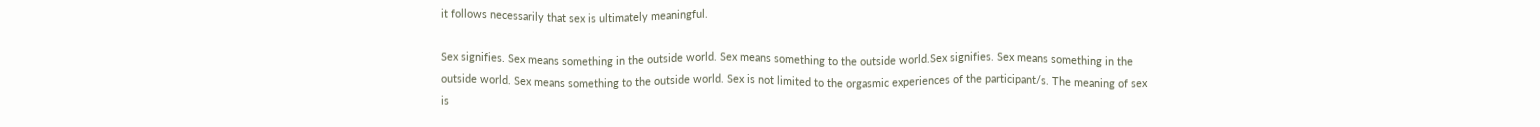it follows necessarily that sex is ultimately meaningful.

Sex signifies. Sex means something in the outside world. Sex means something to the outside world.Sex signifies. Sex means something in the outside world. Sex means something to the outside world. Sex is not limited to the orgasmic experiences of the participant/s. The meaning of sex is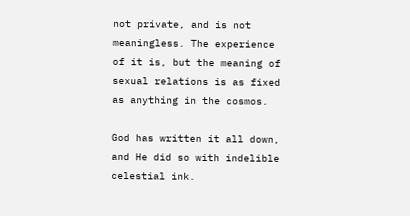not private, and is not meaningless. The experience of it is, but the meaning of sexual relations is as fixed as anything in the cosmos.

God has written it all down, and He did so with indelible celestial ink.